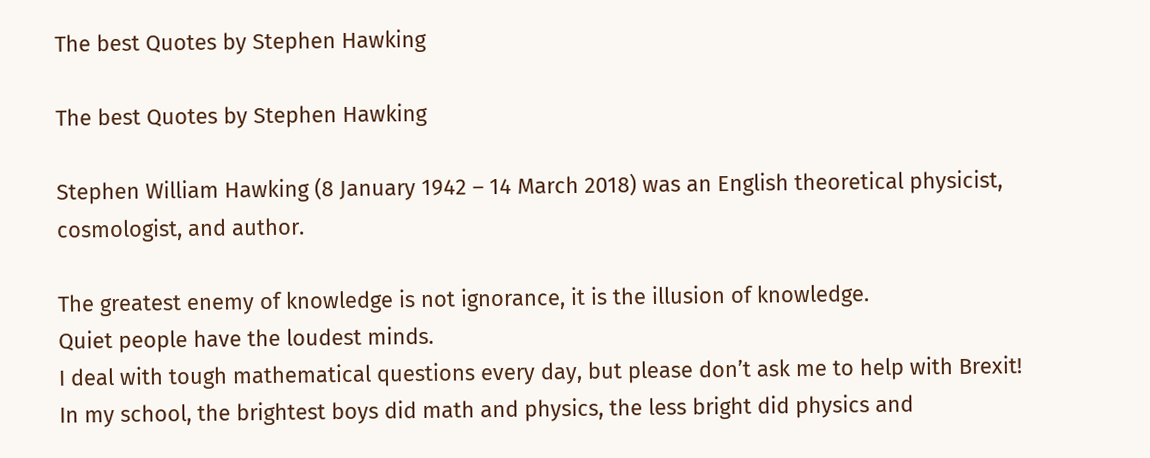The best Quotes by Stephen Hawking

The best Quotes by Stephen Hawking

Stephen William Hawking (8 January 1942 – 14 March 2018) was an English theoretical physicist, cosmologist, and author.

The greatest enemy of knowledge is not ignorance, it is the illusion of knowledge.
Quiet people have the loudest minds.
I deal with tough mathematical questions every day, but please don’t ask me to help with Brexit!
In my school, the brightest boys did math and physics, the less bright did physics and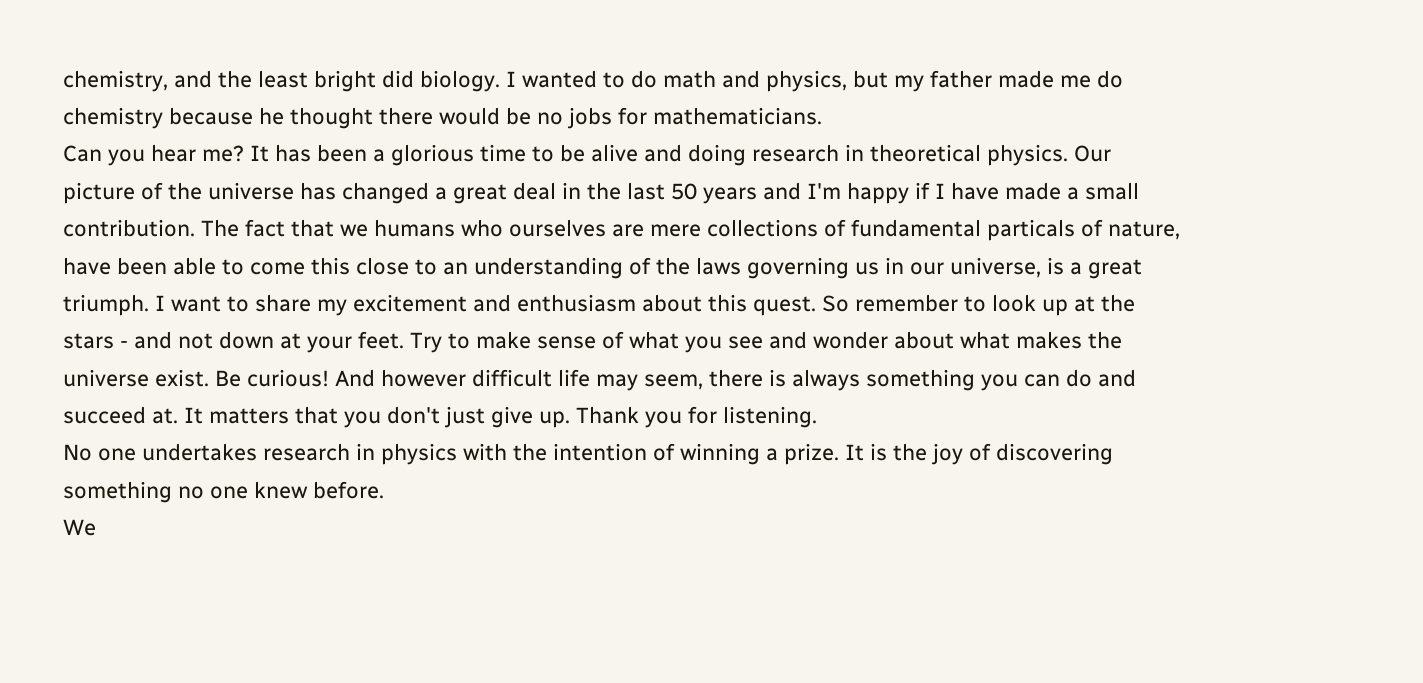chemistry, and the least bright did biology. I wanted to do math and physics, but my father made me do chemistry because he thought there would be no jobs for mathematicians.
Can you hear me? It has been a glorious time to be alive and doing research in theoretical physics. Our picture of the universe has changed a great deal in the last 50 years and I'm happy if I have made a small contribution. The fact that we humans who ourselves are mere collections of fundamental particals of nature, have been able to come this close to an understanding of the laws governing us in our universe, is a great triumph. I want to share my excitement and enthusiasm about this quest. So remember to look up at the stars - and not down at your feet. Try to make sense of what you see and wonder about what makes the universe exist. Be curious! And however difficult life may seem, there is always something you can do and succeed at. It matters that you don't just give up. Thank you for listening.
No one undertakes research in physics with the intention of winning a prize. It is the joy of discovering something no one knew before.
We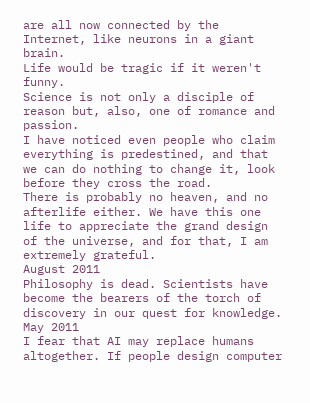are all now connected by the Internet, like neurons in a giant brain.
Life would be tragic if it weren't funny.
Science is not only a disciple of reason but, also, one of romance and passion.
I have noticed even people who claim everything is predestined, and that we can do nothing to change it, look before they cross the road.
There is probably no heaven, and no afterlife either. We have this one life to appreciate the grand design of the universe, and for that, I am extremely grateful.
August 2011
Philosophy is dead. Scientists have become the bearers of the torch of discovery in our quest for knowledge.
May 2011
I fear that AI may replace humans altogether. If people design computer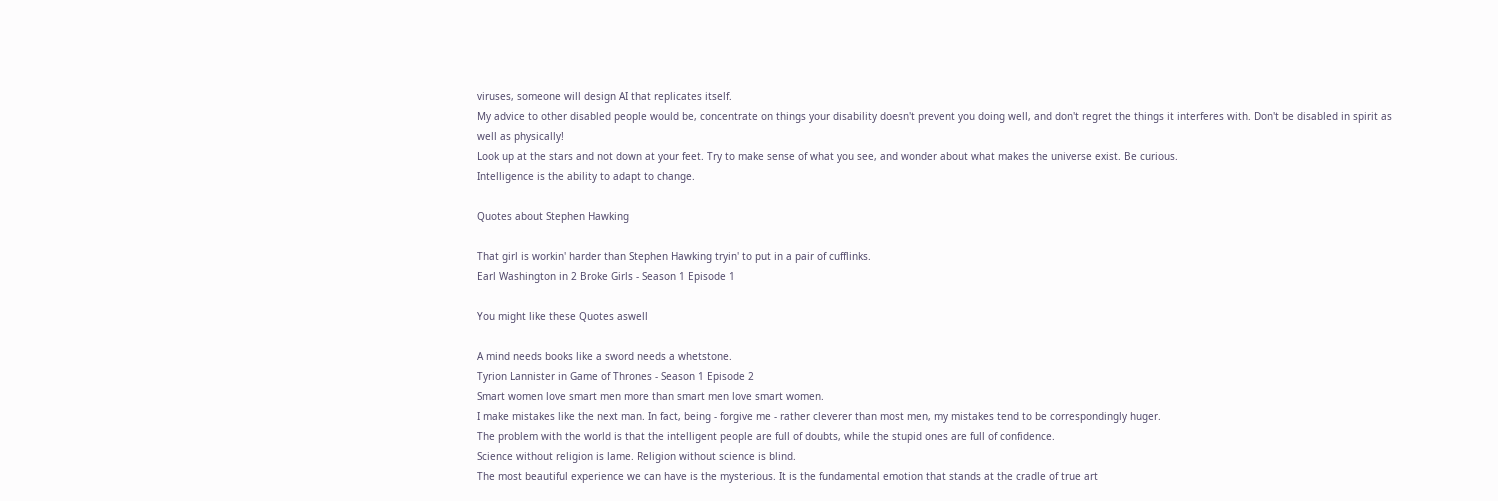viruses, someone will design AI that replicates itself.
My advice to other disabled people would be, concentrate on things your disability doesn't prevent you doing well, and don't regret the things it interferes with. Don't be disabled in spirit as well as physically!
Look up at the stars and not down at your feet. Try to make sense of what you see, and wonder about what makes the universe exist. Be curious.
Intelligence is the ability to adapt to change.

Quotes about Stephen Hawking

That girl is workin' harder than Stephen Hawking tryin' to put in a pair of cufflinks.
Earl Washington in 2 Broke Girls - Season 1 Episode 1

You might like these Quotes aswell

A mind needs books like a sword needs a whetstone.
Tyrion Lannister in Game of Thrones - Season 1 Episode 2
Smart women love smart men more than smart men love smart women.
I make mistakes like the next man. In fact, being - forgive me - rather cleverer than most men, my mistakes tend to be correspondingly huger.
The problem with the world is that the intelligent people are full of doubts, while the stupid ones are full of confidence.
Science without religion is lame. Religion without science is blind.
The most beautiful experience we can have is the mysterious. It is the fundamental emotion that stands at the cradle of true art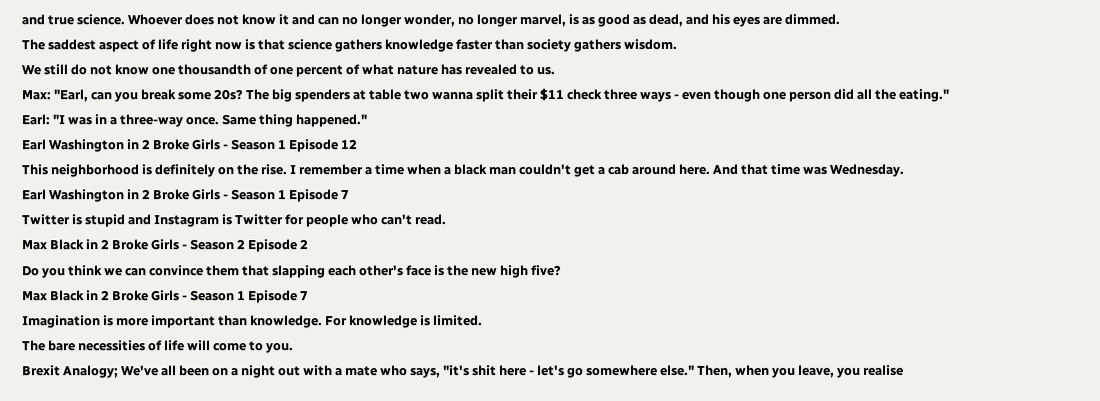and true science. Whoever does not know it and can no longer wonder, no longer marvel, is as good as dead, and his eyes are dimmed.
The saddest aspect of life right now is that science gathers knowledge faster than society gathers wisdom.
We still do not know one thousandth of one percent of what nature has revealed to us.
Max: "Earl, can you break some 20s? The big spenders at table two wanna split their $11 check three ways - even though one person did all the eating."
Earl: "I was in a three-way once. Same thing happened."
Earl Washington in 2 Broke Girls - Season 1 Episode 12
This neighborhood is definitely on the rise. I remember a time when a black man couldn't get a cab around here. And that time was Wednesday.
Earl Washington in 2 Broke Girls - Season 1 Episode 7
Twitter is stupid and Instagram is Twitter for people who can't read.
Max Black in 2 Broke Girls - Season 2 Episode 2
Do you think we can convince them that slapping each other's face is the new high five?
Max Black in 2 Broke Girls - Season 1 Episode 7
Imagination is more important than knowledge. For knowledge is limited.
The bare necessities of life will come to you.
Brexit Analogy; We've all been on a night out with a mate who says, "it's shit here - let's go somewhere else." Then, when you leave, you realise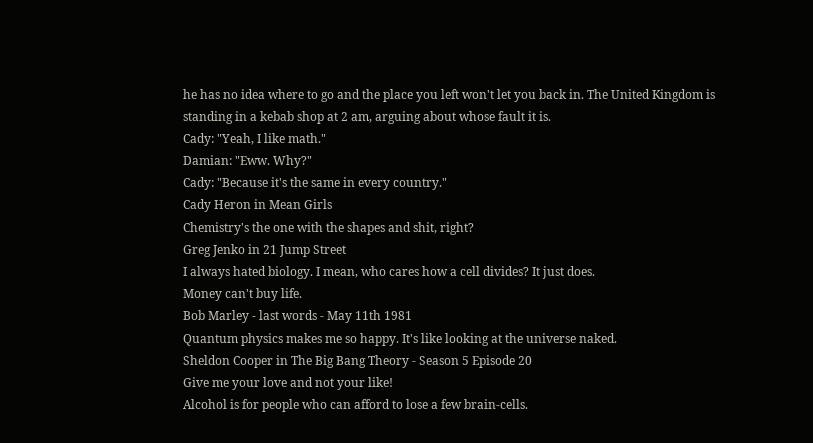he has no idea where to go and the place you left won't let you back in. The United Kingdom is standing in a kebab shop at 2 am, arguing about whose fault it is.
Cady: "Yeah, I like math."
Damian: "Eww. Why?"
Cady: "Because it's the same in every country."
Cady Heron in Mean Girls
Chemistry's the one with the shapes and shit, right?
Greg Jenko in 21 Jump Street
I always hated biology. I mean, who cares how a cell divides? It just does.
Money can't buy life.
Bob Marley - last words - May 11th 1981
Quantum physics makes me so happy. It's like looking at the universe naked.
Sheldon Cooper in The Big Bang Theory - Season 5 Episode 20
Give me your love and not your like!
Alcohol is for people who can afford to lose a few brain-cells.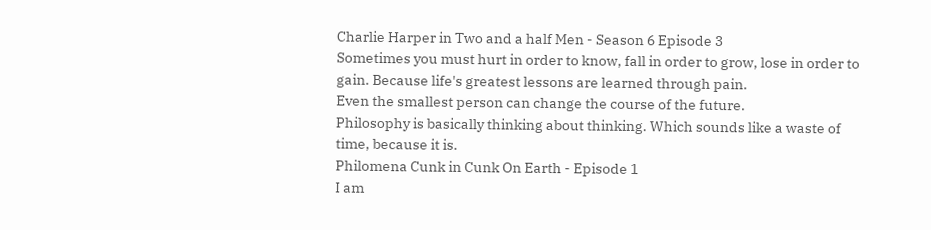Charlie Harper in Two and a half Men - Season 6 Episode 3
Sometimes you must hurt in order to know, fall in order to grow, lose in order to gain. Because life's greatest lessons are learned through pain.
Even the smallest person can change the course of the future.
Philosophy is basically thinking about thinking. Which sounds like a waste of time, because it is.
Philomena Cunk in Cunk On Earth - Episode 1
I am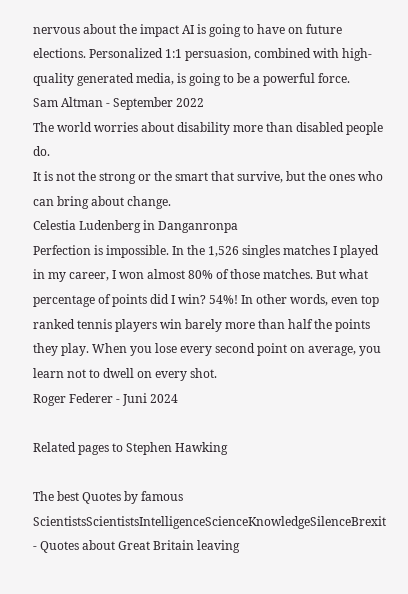nervous about the impact AI is going to have on future elections. Personalized 1:1 persuasion, combined with high-quality generated media, is going to be a powerful force.
Sam Altman - September 2022
The world worries about disability more than disabled people do.
It is not the strong or the smart that survive, but the ones who can bring about change.
Celestia Ludenberg in Danganronpa
Perfection is impossible. In the 1,526 singles matches I played in my career, I won almost 80% of those matches. But what percentage of points did I win? 54%! In other words, even top ranked tennis players win barely more than half the points they play. When you lose every second point on average, you learn not to dwell on every shot.
Roger Federer - Juni 2024

Related pages to Stephen Hawking

The best Quotes by famous ScientistsScientistsIntelligenceScienceKnowledgeSilenceBrexit - Quotes about Great Britain leaving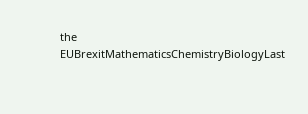the EUBrexitMathematicsChemistryBiologyLast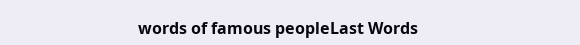words of famous peopleLast Words